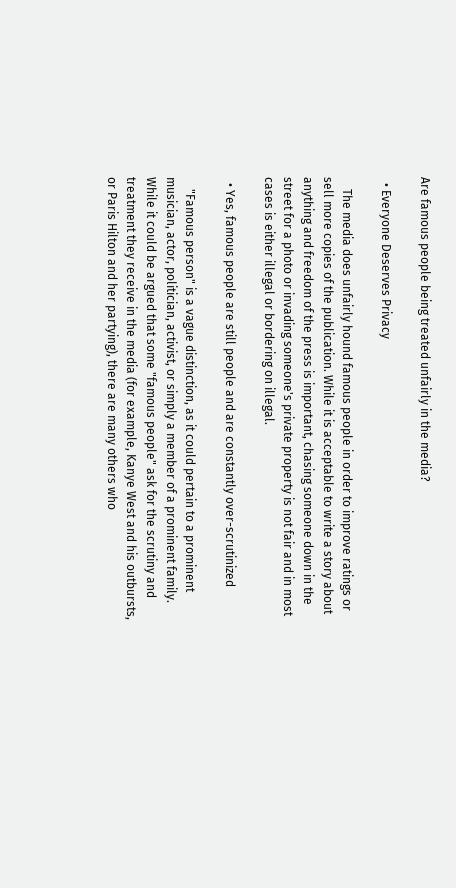Are famous people being treated unfairly in the media?

  • Everyone Deserves Privacy

    The media does unfairly hound famous people in order to improve ratings or sell more copies of the publication. While it is acceptable to write a story about anything and freedom of the press is important, chasing someone down in the street for a photo or invading someone's private property is not fair and in most cases is either illegal or bordering on illegal.

  • Yes, famous people are still people and are constantly over-scrutinized

    "Famous person" is a vague distinction, as it could pertain to a prominent musician, actor, politician, activist, or simply a member of a prominent family. While it could be argued that some "famous people" ask for the scrutiny and treatment they receive in the media (for example, Kanye West and his outbursts, or Paris Hilton and her partying), there are many others who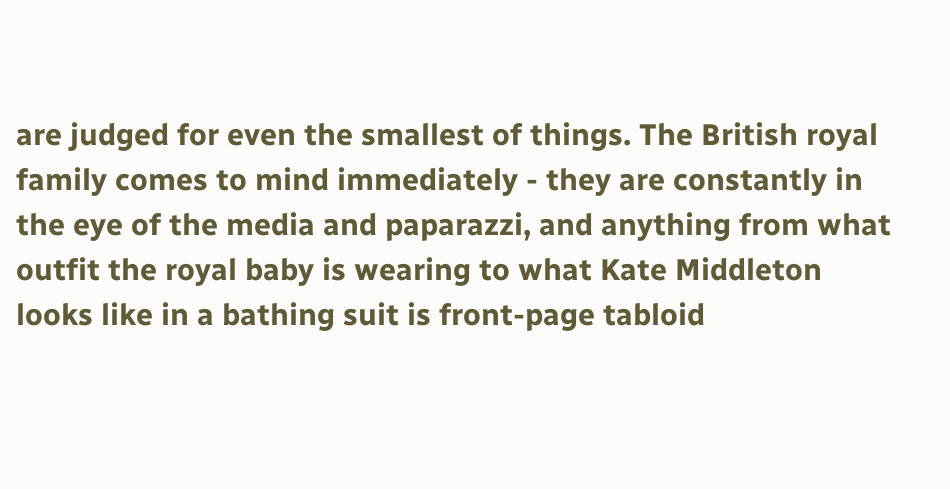are judged for even the smallest of things. The British royal family comes to mind immediately - they are constantly in the eye of the media and paparazzi, and anything from what outfit the royal baby is wearing to what Kate Middleton looks like in a bathing suit is front-page tabloid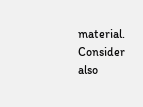material. Consider also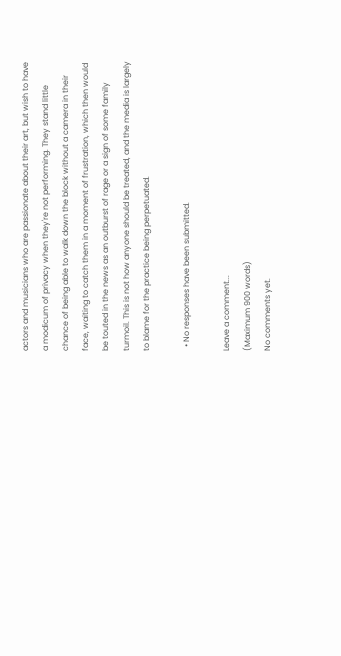actors and musicians who are passionate about their art, but wish to have a modicum of privacy when they're not performing. They stand little chance of being able to walk down the block without a camera in their face, waiting to catch them in a moment of frustration, which then would be touted in the news as an outburst of rage or a sign of some family turmoil. This is not how anyone should be treated, and the media is largely to blame for the practice being perpetuated.

  • No responses have been submitted.

Leave a comment...
(Maximum 900 words)
No comments yet.